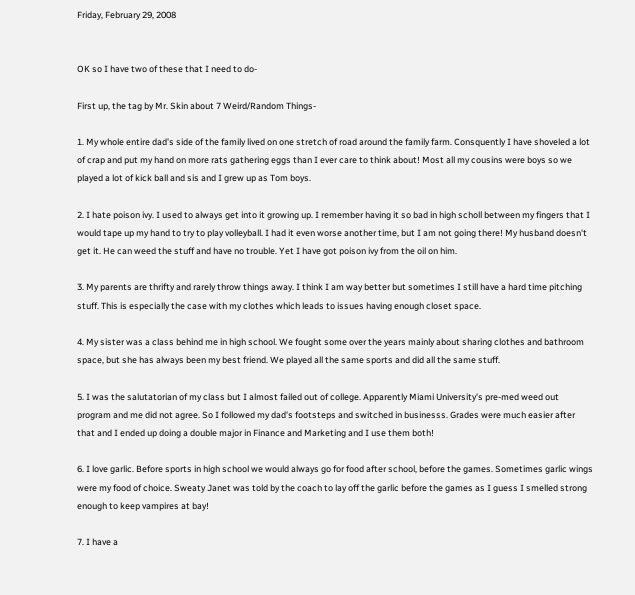Friday, February 29, 2008


OK so I have two of these that I need to do-

First up, the tag by Mr. Skin about 7 Weird/Random Things-

1. My whole entire dad's side of the family lived on one stretch of road around the family farm. Consquently I have shoveled a lot of crap and put my hand on more rats gathering eggs than I ever care to think about! Most all my cousins were boys so we played a lot of kick ball and sis and I grew up as Tom boys.

2. I hate poison ivy. I used to always get into it growing up. I remember having it so bad in high scholl between my fingers that I would tape up my hand to try to play volleyball. I had it even worse another time, but I am not going there! My husband doesn't get it. He can weed the stuff and have no trouble. Yet I have got poison ivy from the oil on him.

3. My parents are thrifty and rarely throw things away. I think I am way better but sometimes I still have a hard time pitching stuff. This is especially the case with my clothes which leads to issues having enough closet space.

4. My sister was a class behind me in high school. We fought some over the years mainly about sharing clothes and bathroom space, but she has always been my best friend. We played all the same sports and did all the same stuff.

5. I was the salutatorian of my class but I almost failed out of college. Apparently Miami University's pre-med weed out program and me did not agree. So I followed my dad's footsteps and switched in businesss. Grades were much easier after that and I ended up doing a double major in Finance and Marketing and I use them both!

6. I love garlic. Before sports in high school we would always go for food after school, before the games. Sometimes garlic wings were my food of choice. Sweaty Janet was told by the coach to lay off the garlic before the games as I guess I smelled strong enough to keep vampires at bay!

7. I have a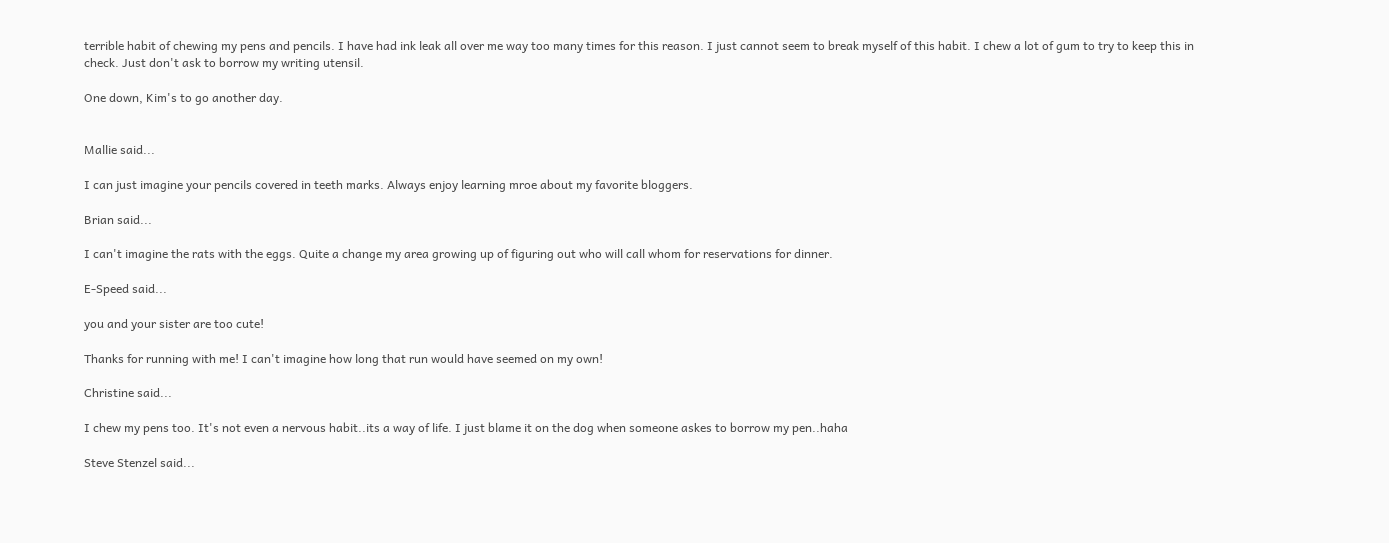terrible habit of chewing my pens and pencils. I have had ink leak all over me way too many times for this reason. I just cannot seem to break myself of this habit. I chew a lot of gum to try to keep this in check. Just don't ask to borrow my writing utensil.

One down, Kim's to go another day.


Mallie said...

I can just imagine your pencils covered in teeth marks. Always enjoy learning mroe about my favorite bloggers.

Brian said...

I can't imagine the rats with the eggs. Quite a change my area growing up of figuring out who will call whom for reservations for dinner.

E-Speed said...

you and your sister are too cute!

Thanks for running with me! I can't imagine how long that run would have seemed on my own!

Christine said...

I chew my pens too. It's not even a nervous habit..its a way of life. I just blame it on the dog when someone askes to borrow my pen..haha

Steve Stenzel said...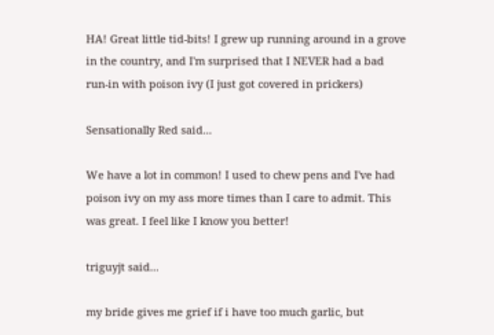HA! Great little tid-bits! I grew up running around in a grove in the country, and I'm surprised that I NEVER had a bad run-in with poison ivy (I just got covered in prickers)

Sensationally Red said...

We have a lot in common! I used to chew pens and I've had poison ivy on my ass more times than I care to admit. This was great. I feel like I know you better!

triguyjt said...

my bride gives me grief if i have too much garlic, but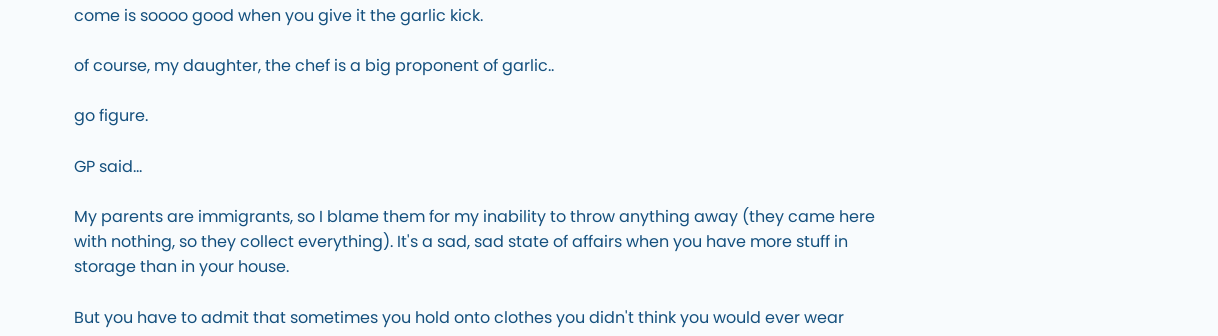come is soooo good when you give it the garlic kick.

of course, my daughter, the chef is a big proponent of garlic..

go figure.

GP said...

My parents are immigrants, so I blame them for my inability to throw anything away (they came here with nothing, so they collect everything). It's a sad, sad state of affairs when you have more stuff in storage than in your house.

But you have to admit that sometimes you hold onto clothes you didn't think you would ever wear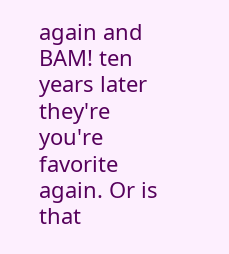again and BAM! ten years later they're you're favorite again. Or is that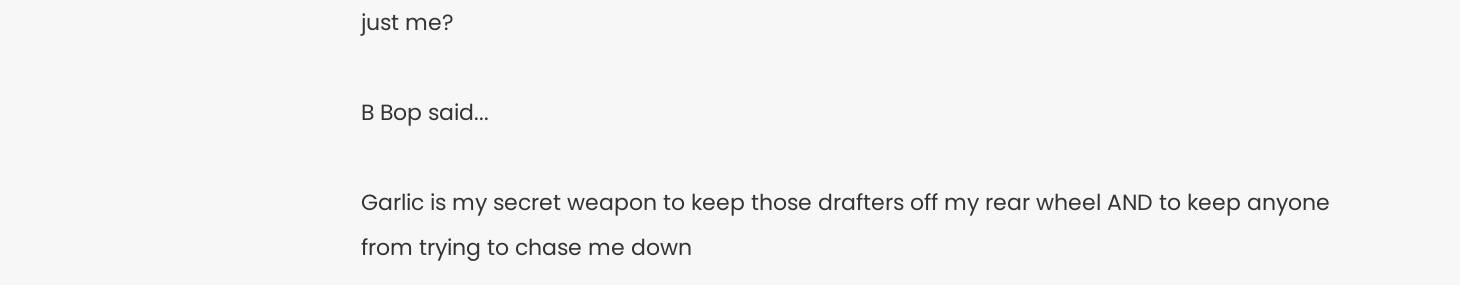just me?

B Bop said...

Garlic is my secret weapon to keep those drafters off my rear wheel AND to keep anyone from trying to chase me down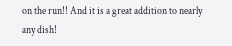on the run!! And it is a great addition to nearly any dish!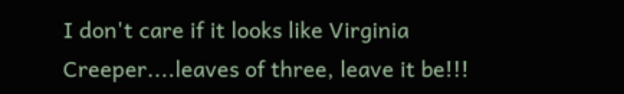I don't care if it looks like Virginia Creeper....leaves of three, leave it be!!!